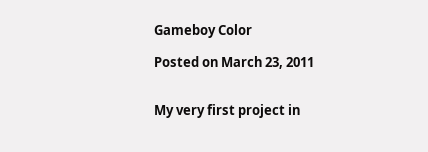Gameboy Color

Posted on March 23, 2011


My very first project in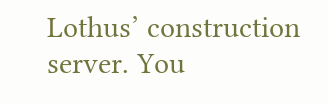Lothus’ construction server. You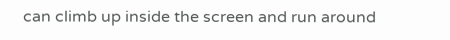can climb up inside the screen and run around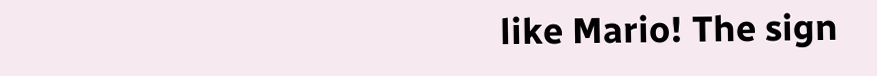like Mario! The sign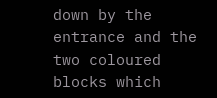down by the entrance and the two coloured blocks which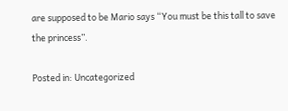are supposed to be Mario says “You must be this tall to save the princess”.

Posted in: Uncategorized